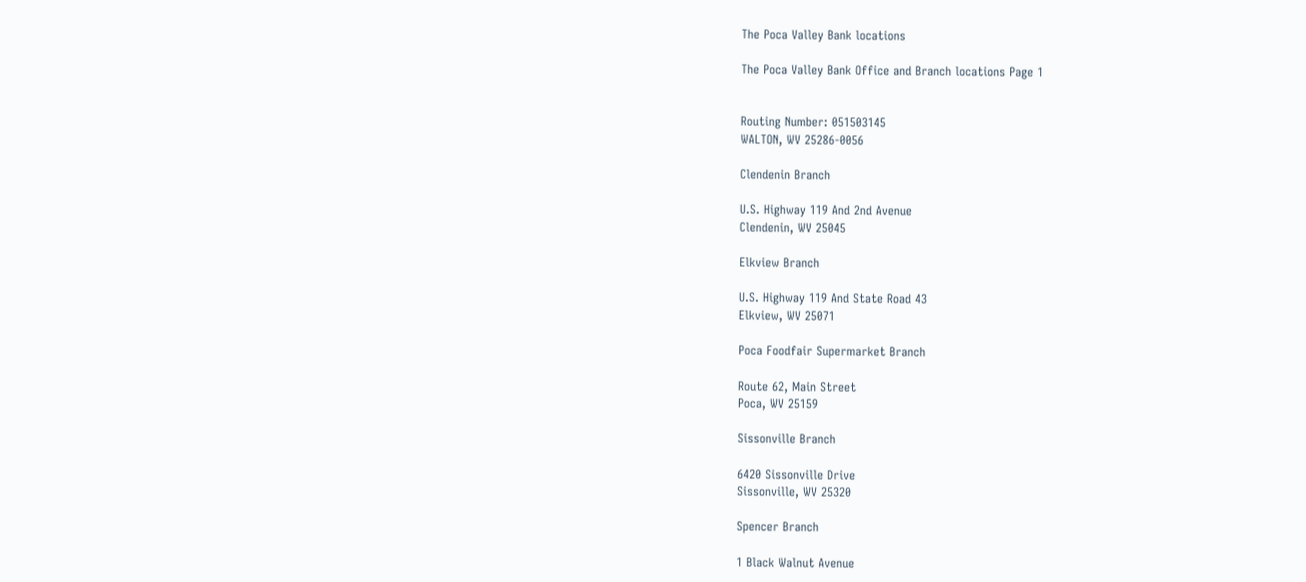The Poca Valley Bank locations

The Poca Valley Bank Office and Branch locations Page 1


Routing Number: 051503145
WALTON, WV 25286-0056

Clendenin Branch

U.S. Highway 119 And 2nd Avenue
Clendenin, WV 25045

Elkview Branch

U.S. Highway 119 And State Road 43
Elkview, WV 25071

Poca Foodfair Supermarket Branch

Route 62, Main Street
Poca, WV 25159

Sissonville Branch

6420 Sissonville Drive
Sissonville, WV 25320

Spencer Branch

1 Black Walnut Avenue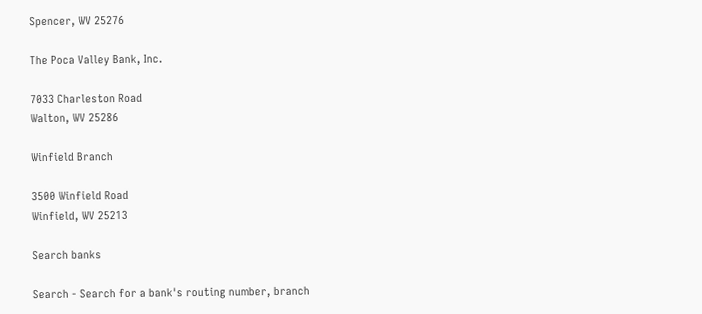Spencer, WV 25276

The Poca Valley Bank, Inc.

7033 Charleston Road
Walton, WV 25286

Winfield Branch

3500 Winfield Road
Winfield, WV 25213

Search banks

Search - Search for a bank's routing number, branch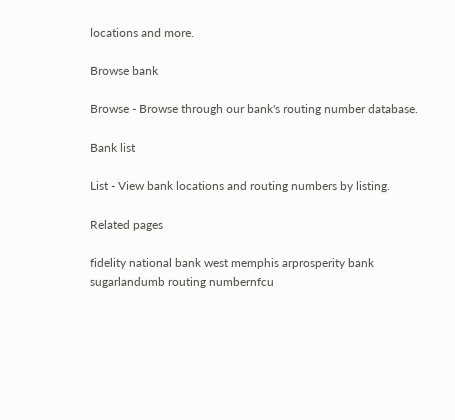locations and more.

Browse bank

Browse - Browse through our bank's routing number database.

Bank list

List - View bank locations and routing numbers by listing.

Related pages

fidelity national bank west memphis arprosperity bank sugarlandumb routing numbernfcu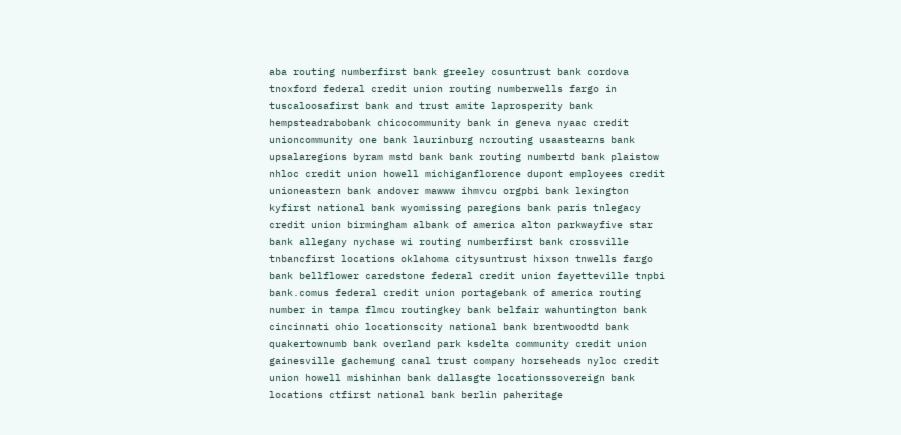aba routing numberfirst bank greeley cosuntrust bank cordova tnoxford federal credit union routing numberwells fargo in tuscaloosafirst bank and trust amite laprosperity bank hempsteadrabobank chicocommunity bank in geneva nyaac credit unioncommunity one bank laurinburg ncrouting usaastearns bank upsalaregions byram mstd bank bank routing numbertd bank plaistow nhloc credit union howell michiganflorence dupont employees credit unioneastern bank andover mawww ihmvcu orgpbi bank lexington kyfirst national bank wyomissing paregions bank paris tnlegacy credit union birmingham albank of america alton parkwayfive star bank allegany nychase wi routing numberfirst bank crossville tnbancfirst locations oklahoma citysuntrust hixson tnwells fargo bank bellflower caredstone federal credit union fayetteville tnpbi bank.comus federal credit union portagebank of america routing number in tampa flmcu routingkey bank belfair wahuntington bank cincinnati ohio locationscity national bank brentwoodtd bank quakertownumb bank overland park ksdelta community credit union gainesville gachemung canal trust company horseheads nyloc credit union howell mishinhan bank dallasgte locationssovereign bank locations ctfirst national bank berlin paheritage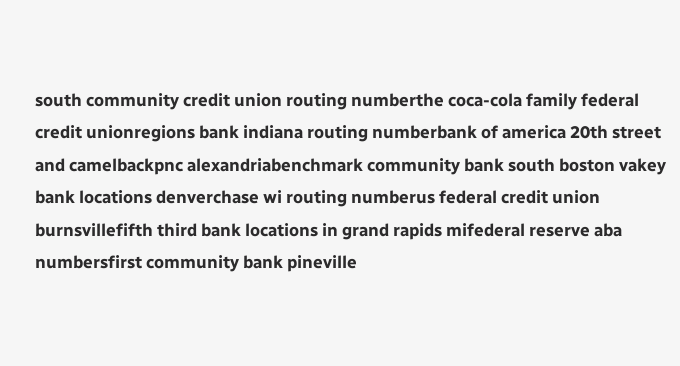south community credit union routing numberthe coca-cola family federal credit unionregions bank indiana routing numberbank of america 20th street and camelbackpnc alexandriabenchmark community bank south boston vakey bank locations denverchase wi routing numberus federal credit union burnsvillefifth third bank locations in grand rapids mifederal reserve aba numbersfirst community bank pineville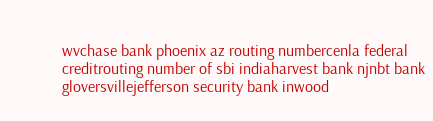wvchase bank phoenix az routing numbercenla federal creditrouting number of sbi indiaharvest bank njnbt bank gloversvillejefferson security bank inwood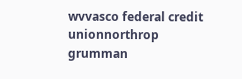wvvasco federal credit unionnorthrop grumman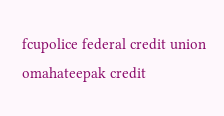fcupolice federal credit union omahateepak credit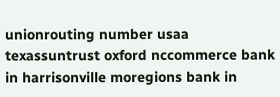unionrouting number usaa texassuntrust oxford nccommerce bank in harrisonville moregions bank in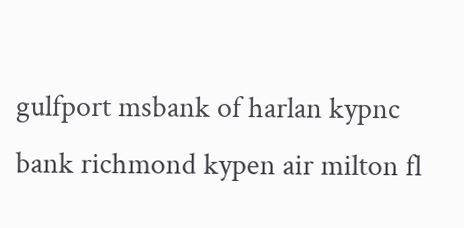gulfport msbank of harlan kypnc bank richmond kypen air milton fl